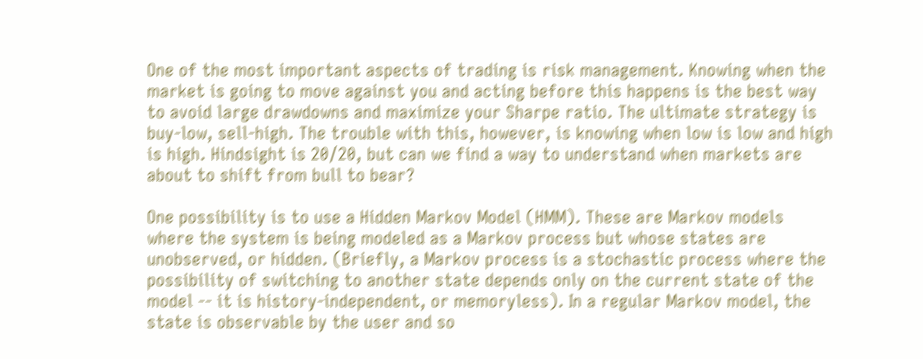One of the most important aspects of trading is risk management. Knowing when the market is going to move against you and acting before this happens is the best way to avoid large drawdowns and maximize your Sharpe ratio. The ultimate strategy is buy-low, sell-high. The trouble with this, however, is knowing when low is low and high is high. Hindsight is 20/20, but can we find a way to understand when markets are about to shift from bull to bear?

One possibility is to use a Hidden Markov Model (HMM). These are Markov models where the system is being modeled as a Markov process but whose states are unobserved, or hidden. (Briefly, a Markov process is a stochastic process where the possibility of switching to another state depends only on the current state of the model -- it is history-independent, or memoryless). In a regular Markov model, the state is observable by the user and so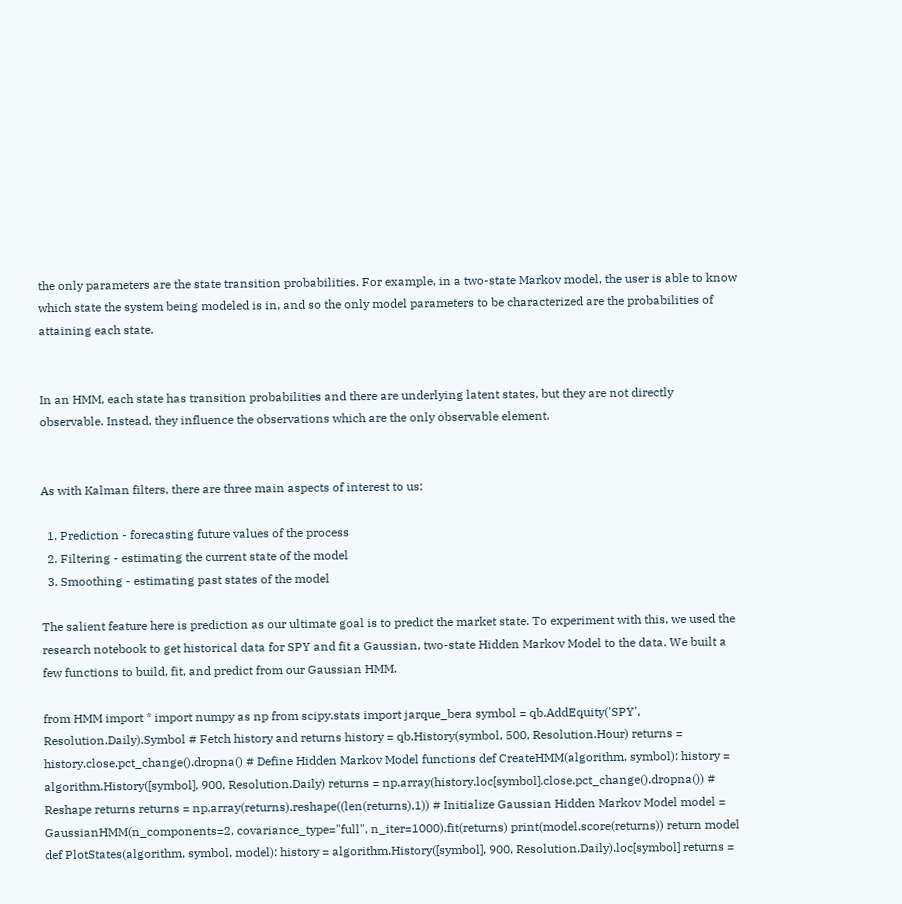the only parameters are the state transition probabilities. For example, in a two-state Markov model, the user is able to know which state the system being modeled is in, and so the only model parameters to be characterized are the probabilities of attaining each state.


In an HMM, each state has transition probabilities and there are underlying latent states, but they are not directly observable. Instead, they influence the observations which are the only observable element.


As with Kalman filters, there are three main aspects of interest to us:

  1. Prediction - forecasting future values of the process
  2. Filtering - estimating the current state of the model
  3. Smoothing - estimating past states of the model

The salient feature here is prediction as our ultimate goal is to predict the market state. To experiment with this, we used the research notebook to get historical data for SPY and fit a Gaussian, two-state Hidden Markov Model to the data. We built a few functions to build, fit, and predict from our Gaussian HMM.

from HMM import * import numpy as np from scipy.stats import jarque_bera symbol = qb.AddEquity('SPY', Resolution.Daily).Symbol # Fetch history and returns history = qb.History(symbol, 500, Resolution.Hour) returns = history.close.pct_change().dropna() # Define Hidden Markov Model functions def CreateHMM(algorithm, symbol): history = algorithm.History([symbol], 900, Resolution.Daily) returns = np.array(history.loc[symbol].close.pct_change().dropna()) # Reshape returns returns = np.array(returns).reshape((len(returns),1)) # Initialize Gaussian Hidden Markov Model model = GaussianHMM(n_components=2, covariance_type="full", n_iter=1000).fit(returns) print(model.score(returns)) return model def PlotStates(algorithm, symbol, model): history = algorithm.History([symbol], 900, Resolution.Daily).loc[symbol] returns =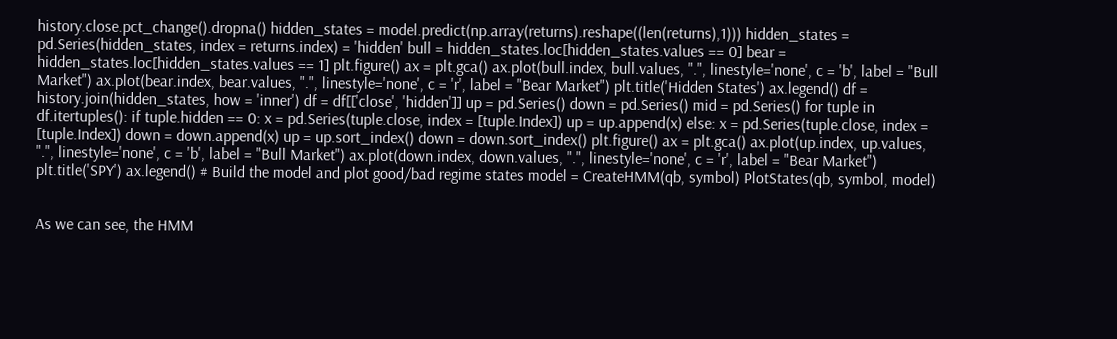history.close.pct_change().dropna() hidden_states = model.predict(np.array(returns).reshape((len(returns),1))) hidden_states = pd.Series(hidden_states, index = returns.index) = 'hidden' bull = hidden_states.loc[hidden_states.values == 0] bear = hidden_states.loc[hidden_states.values == 1] plt.figure() ax = plt.gca() ax.plot(bull.index, bull.values, ".", linestyle='none', c = 'b', label = "Bull Market") ax.plot(bear.index, bear.values, ".", linestyle='none', c = 'r', label = "Bear Market") plt.title('Hidden States') ax.legend() df = history.join(hidden_states, how = 'inner') df = df[['close', 'hidden']] up = pd.Series() down = pd.Series() mid = pd.Series() for tuple in df.itertuples(): if tuple.hidden == 0: x = pd.Series(tuple.close, index = [tuple.Index]) up = up.append(x) else: x = pd.Series(tuple.close, index = [tuple.Index]) down = down.append(x) up = up.sort_index() down = down.sort_index() plt.figure() ax = plt.gca() ax.plot(up.index, up.values, ".", linestyle='none', c = 'b', label = "Bull Market") ax.plot(down.index, down.values, ".", linestyle='none', c = 'r', label = "Bear Market") plt.title('SPY') ax.legend() # Build the model and plot good/bad regime states model = CreateHMM(qb, symbol) PlotStates(qb, symbol, model)


As we can see, the HMM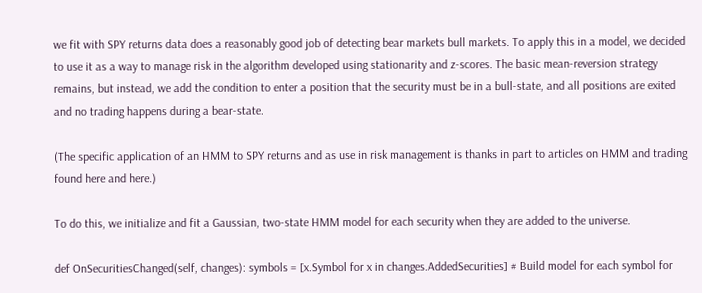we fit with SPY returns data does a reasonably good job of detecting bear markets bull markets. To apply this in a model, we decided to use it as a way to manage risk in the algorithm developed using stationarity and z-scores. The basic mean-reversion strategy remains, but instead, we add the condition to enter a position that the security must be in a bull-state, and all positions are exited and no trading happens during a bear-state.

(The specific application of an HMM to SPY returns and as use in risk management is thanks in part to articles on HMM and trading found here and here.)

To do this, we initialize and fit a Gaussian, two-state HMM model for each security when they are added to the universe.

def OnSecuritiesChanged(self, changes): symbols = [x.Symbol for x in changes.AddedSecurities] # Build model for each symbol for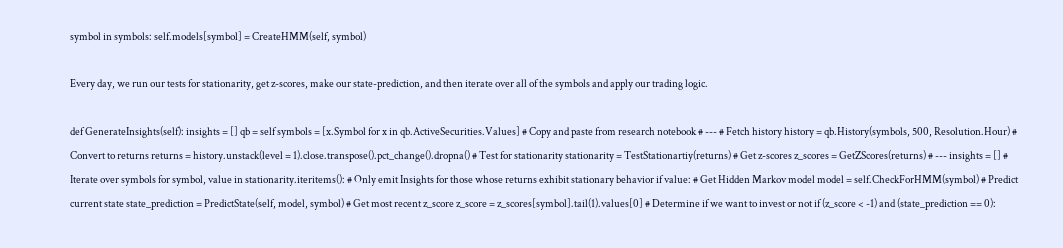symbol in symbols: self.models[symbol] = CreateHMM(self, symbol)

Every day, we run our tests for stationarity, get z-scores, make our state-prediction, and then iterate over all of the symbols and apply our trading logic.

def GenerateInsights(self): insights = [] qb = self symbols = [x.Symbol for x in qb.ActiveSecurities.Values] # Copy and paste from research notebook # --- # Fetch history history = qb.History(symbols, 500, Resolution.Hour) # Convert to returns returns = history.unstack(level = 1).close.transpose().pct_change().dropna() # Test for stationarity stationarity = TestStationartiy(returns) # Get z-scores z_scores = GetZScores(returns) # --- insights = [] # Iterate over symbols for symbol, value in stationarity.iteritems(): # Only emit Insights for those whose returns exhibit stationary behavior if value: # Get Hidden Markov model model = self.CheckForHMM(symbol) # Predict current state state_prediction = PredictState(self, model, symbol) # Get most recent z_score z_score = z_scores[symbol].tail(1).values[0] # Determine if we want to invest or not if (z_score < -1) and (state_prediction == 0):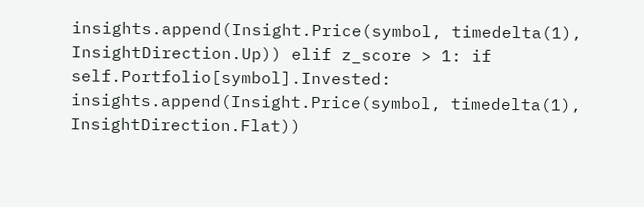insights.append(Insight.Price(symbol, timedelta(1), InsightDirection.Up)) elif z_score > 1: if self.Portfolio[symbol].Invested: insights.append(Insight.Price(symbol, timedelta(1), InsightDirection.Flat))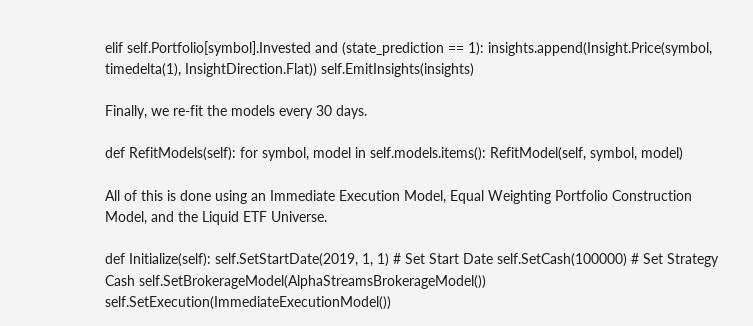elif self.Portfolio[symbol].Invested and (state_prediction == 1): insights.append(Insight.Price(symbol, timedelta(1), InsightDirection.Flat)) self.EmitInsights(insights)

Finally, we re-fit the models every 30 days.

def RefitModels(self): for symbol, model in self.models.items(): RefitModel(self, symbol, model)

All of this is done using an Immediate Execution Model, Equal Weighting Portfolio Construction Model, and the Liquid ETF Universe.

def Initialize(self): self.SetStartDate(2019, 1, 1) # Set Start Date self.SetCash(100000) # Set Strategy Cash self.SetBrokerageModel(AlphaStreamsBrokerageModel()) self.SetExecution(ImmediateExecutionModel())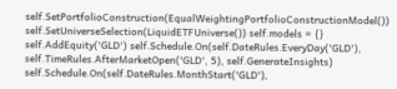self.SetPortfolioConstruction(EqualWeightingPortfolioConstructionModel()) self.SetUniverseSelection(LiquidETFUniverse()) self.models = {} self.AddEquity('GLD') self.Schedule.On(self.DateRules.EveryDay('GLD'), self.TimeRules.AfterMarketOpen('GLD', 5), self.GenerateInsights) self.Schedule.On(self.DateRules.MonthStart('GLD'),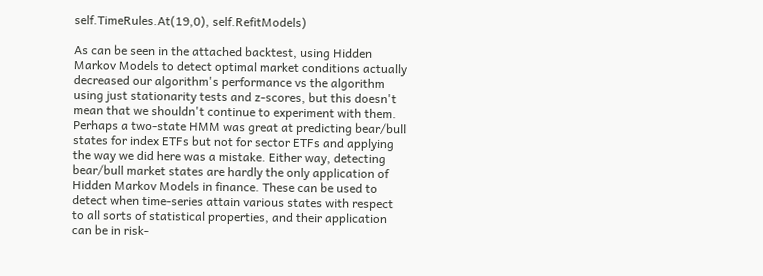self.TimeRules.At(19,0), self.RefitModels)

As can be seen in the attached backtest, using Hidden Markov Models to detect optimal market conditions actually decreased our algorithm's performance vs the algorithm using just stationarity tests and z-scores, but this doesn't mean that we shouldn't continue to experiment with them. Perhaps a two-state HMM was great at predicting bear/bull states for index ETFs but not for sector ETFs and applying the way we did here was a mistake. Either way, detecting bear/bull market states are hardly the only application of Hidden Markov Models in finance. These can be used to detect when time-series attain various states with respect to all sorts of statistical properties, and their application can be in risk-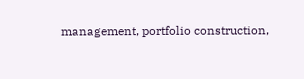management, portfolio construction,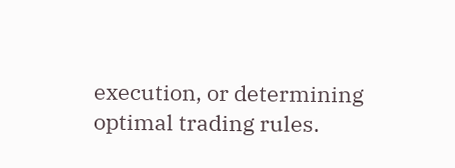execution, or determining optimal trading rules.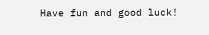Have fun and good luck!